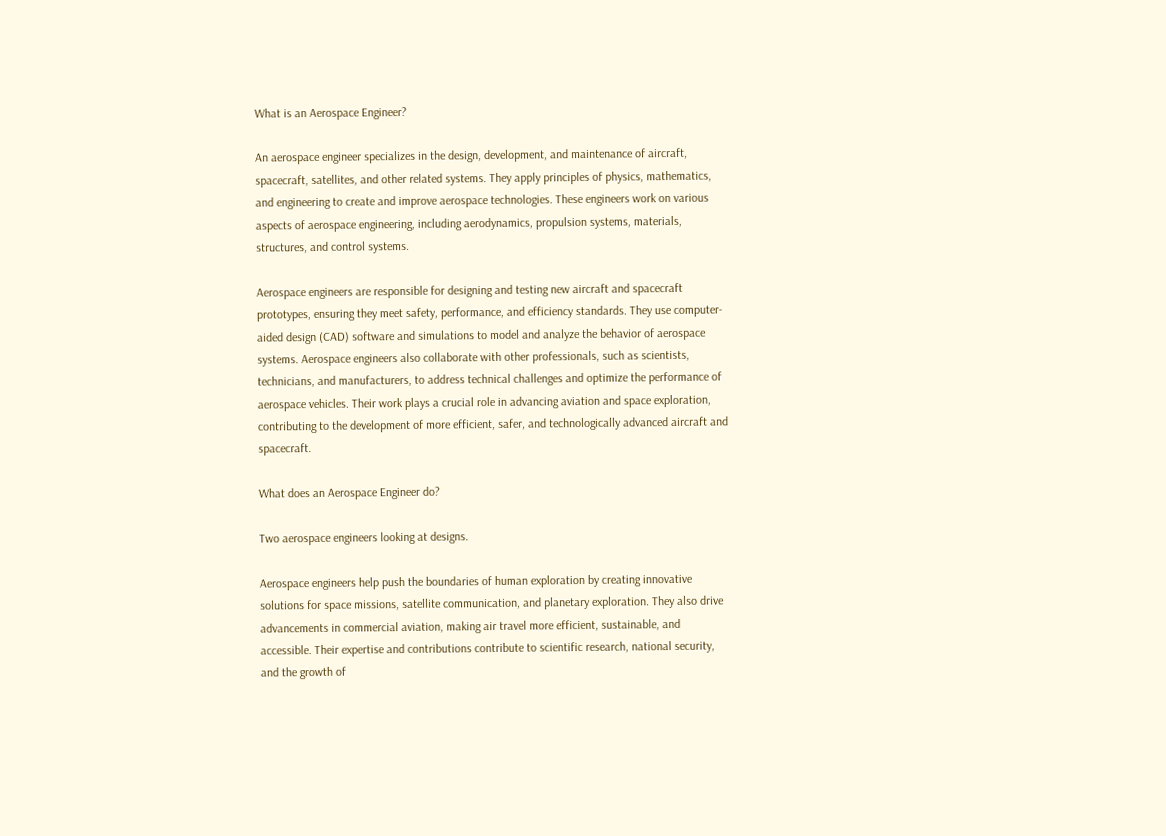What is an Aerospace Engineer?

An aerospace engineer specializes in the design, development, and maintenance of aircraft, spacecraft, satellites, and other related systems. They apply principles of physics, mathematics, and engineering to create and improve aerospace technologies. These engineers work on various aspects of aerospace engineering, including aerodynamics, propulsion systems, materials, structures, and control systems.

Aerospace engineers are responsible for designing and testing new aircraft and spacecraft prototypes, ensuring they meet safety, performance, and efficiency standards. They use computer-aided design (CAD) software and simulations to model and analyze the behavior of aerospace systems. Aerospace engineers also collaborate with other professionals, such as scientists, technicians, and manufacturers, to address technical challenges and optimize the performance of aerospace vehicles. Their work plays a crucial role in advancing aviation and space exploration, contributing to the development of more efficient, safer, and technologically advanced aircraft and spacecraft.

What does an Aerospace Engineer do?

Two aerospace engineers looking at designs.

Aerospace engineers help push the boundaries of human exploration by creating innovative solutions for space missions, satellite communication, and planetary exploration. They also drive advancements in commercial aviation, making air travel more efficient, sustainable, and accessible. Their expertise and contributions contribute to scientific research, national security, and the growth of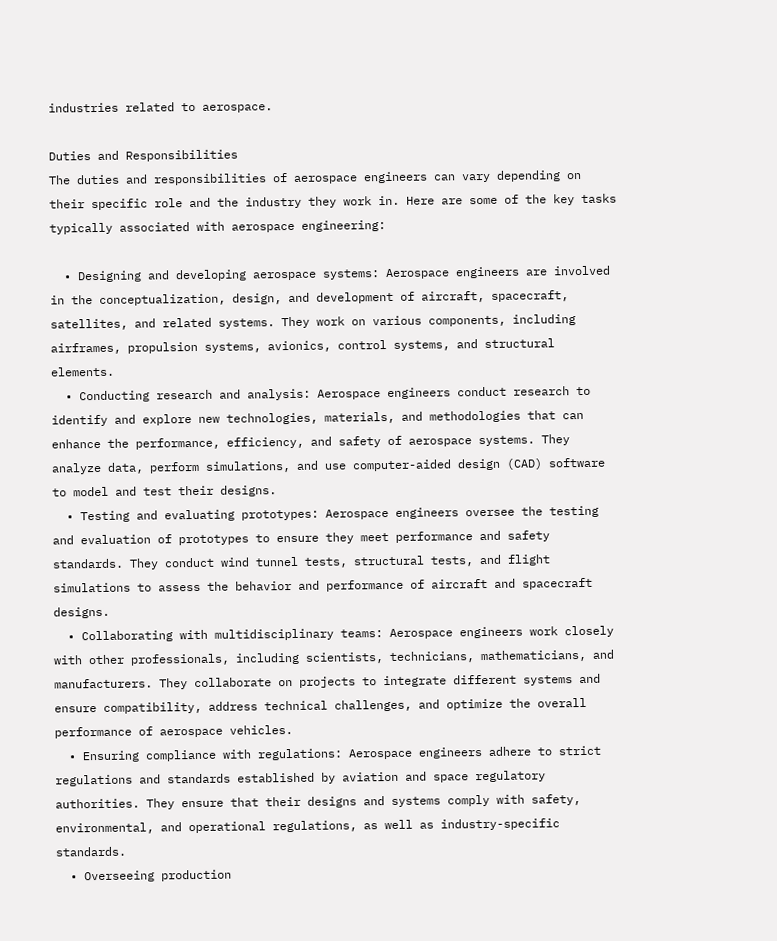industries related to aerospace.

Duties and Responsibilities
The duties and responsibilities of aerospace engineers can vary depending on their specific role and the industry they work in. Here are some of the key tasks typically associated with aerospace engineering:

  • Designing and developing aerospace systems: Aerospace engineers are involved in the conceptualization, design, and development of aircraft, spacecraft, satellites, and related systems. They work on various components, including airframes, propulsion systems, avionics, control systems, and structural elements.
  • Conducting research and analysis: Aerospace engineers conduct research to identify and explore new technologies, materials, and methodologies that can enhance the performance, efficiency, and safety of aerospace systems. They analyze data, perform simulations, and use computer-aided design (CAD) software to model and test their designs.
  • Testing and evaluating prototypes: Aerospace engineers oversee the testing and evaluation of prototypes to ensure they meet performance and safety standards. They conduct wind tunnel tests, structural tests, and flight simulations to assess the behavior and performance of aircraft and spacecraft designs.
  • Collaborating with multidisciplinary teams: Aerospace engineers work closely with other professionals, including scientists, technicians, mathematicians, and manufacturers. They collaborate on projects to integrate different systems and ensure compatibility, address technical challenges, and optimize the overall performance of aerospace vehicles.
  • Ensuring compliance with regulations: Aerospace engineers adhere to strict regulations and standards established by aviation and space regulatory authorities. They ensure that their designs and systems comply with safety, environmental, and operational regulations, as well as industry-specific standards.
  • Overseeing production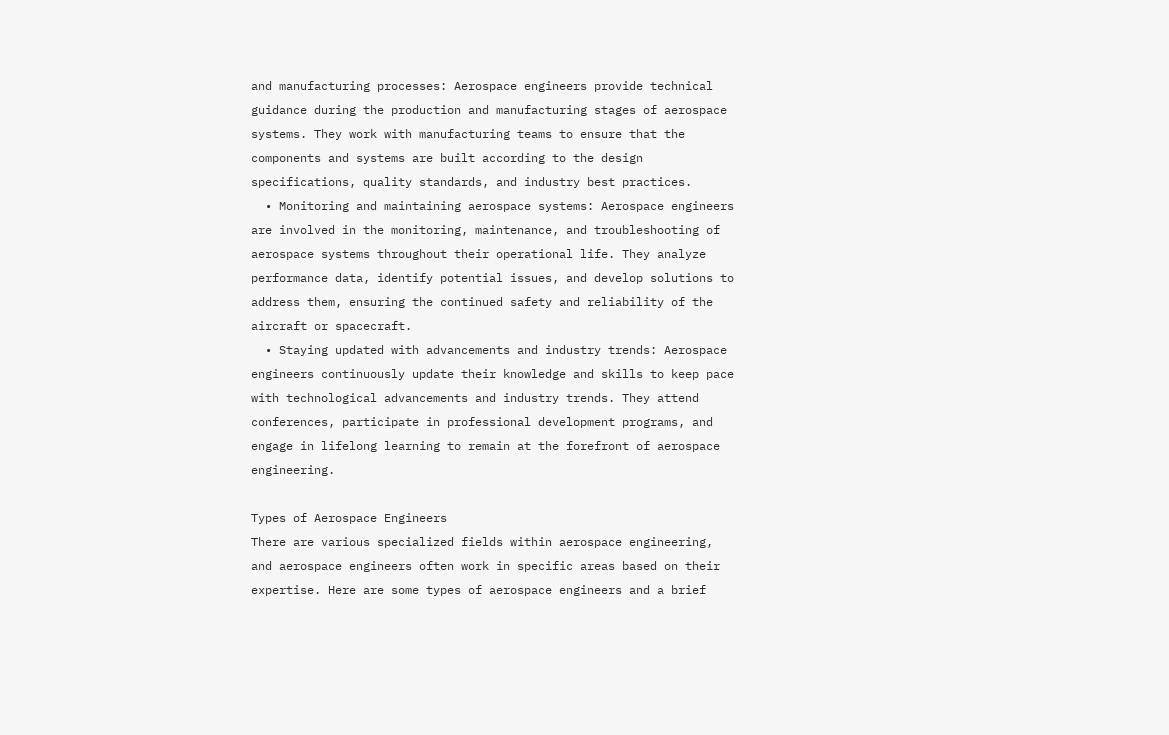and manufacturing processes: Aerospace engineers provide technical guidance during the production and manufacturing stages of aerospace systems. They work with manufacturing teams to ensure that the components and systems are built according to the design specifications, quality standards, and industry best practices.
  • Monitoring and maintaining aerospace systems: Aerospace engineers are involved in the monitoring, maintenance, and troubleshooting of aerospace systems throughout their operational life. They analyze performance data, identify potential issues, and develop solutions to address them, ensuring the continued safety and reliability of the aircraft or spacecraft.
  • Staying updated with advancements and industry trends: Aerospace engineers continuously update their knowledge and skills to keep pace with technological advancements and industry trends. They attend conferences, participate in professional development programs, and engage in lifelong learning to remain at the forefront of aerospace engineering.

Types of Aerospace Engineers
There are various specialized fields within aerospace engineering, and aerospace engineers often work in specific areas based on their expertise. Here are some types of aerospace engineers and a brief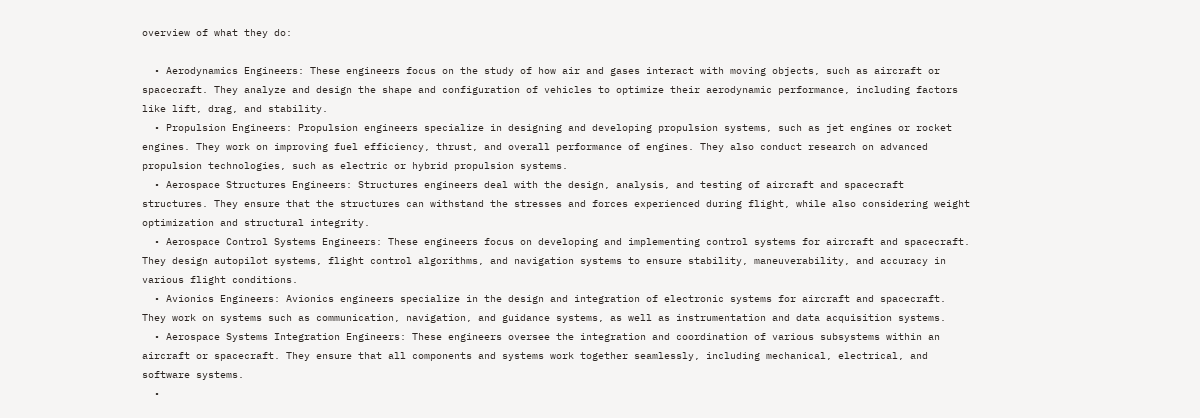overview of what they do:

  • Aerodynamics Engineers: These engineers focus on the study of how air and gases interact with moving objects, such as aircraft or spacecraft. They analyze and design the shape and configuration of vehicles to optimize their aerodynamic performance, including factors like lift, drag, and stability.
  • Propulsion Engineers: Propulsion engineers specialize in designing and developing propulsion systems, such as jet engines or rocket engines. They work on improving fuel efficiency, thrust, and overall performance of engines. They also conduct research on advanced propulsion technologies, such as electric or hybrid propulsion systems.
  • Aerospace Structures Engineers: Structures engineers deal with the design, analysis, and testing of aircraft and spacecraft structures. They ensure that the structures can withstand the stresses and forces experienced during flight, while also considering weight optimization and structural integrity.
  • Aerospace Control Systems Engineers: These engineers focus on developing and implementing control systems for aircraft and spacecraft. They design autopilot systems, flight control algorithms, and navigation systems to ensure stability, maneuverability, and accuracy in various flight conditions.
  • Avionics Engineers: Avionics engineers specialize in the design and integration of electronic systems for aircraft and spacecraft. They work on systems such as communication, navigation, and guidance systems, as well as instrumentation and data acquisition systems.
  • Aerospace Systems Integration Engineers: These engineers oversee the integration and coordination of various subsystems within an aircraft or spacecraft. They ensure that all components and systems work together seamlessly, including mechanical, electrical, and software systems.
  •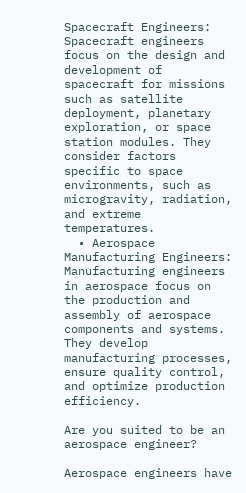Spacecraft Engineers: Spacecraft engineers focus on the design and development of spacecraft for missions such as satellite deployment, planetary exploration, or space station modules. They consider factors specific to space environments, such as microgravity, radiation, and extreme temperatures.
  • Aerospace Manufacturing Engineers: Manufacturing engineers in aerospace focus on the production and assembly of aerospace components and systems. They develop manufacturing processes, ensure quality control, and optimize production efficiency.

Are you suited to be an aerospace engineer?

Aerospace engineers have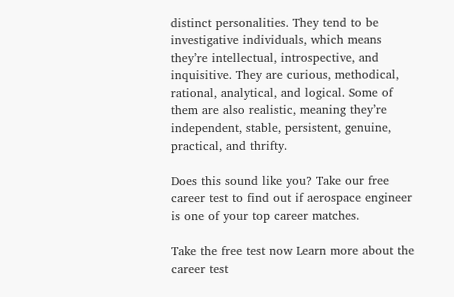distinct personalities. They tend to be investigative individuals, which means they’re intellectual, introspective, and inquisitive. They are curious, methodical, rational, analytical, and logical. Some of them are also realistic, meaning they’re independent, stable, persistent, genuine, practical, and thrifty.

Does this sound like you? Take our free career test to find out if aerospace engineer is one of your top career matches.

Take the free test now Learn more about the career test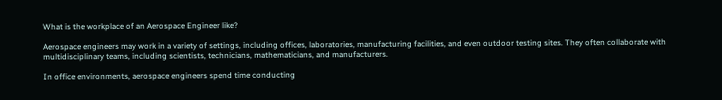What is the workplace of an Aerospace Engineer like?

Aerospace engineers may work in a variety of settings, including offices, laboratories, manufacturing facilities, and even outdoor testing sites. They often collaborate with multidisciplinary teams, including scientists, technicians, mathematicians, and manufacturers.

In office environments, aerospace engineers spend time conducting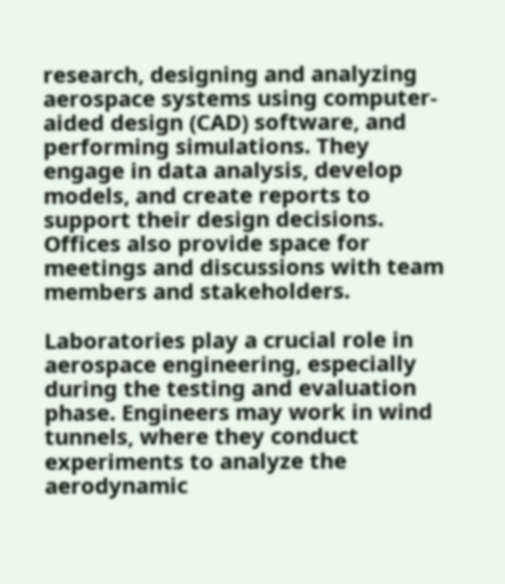research, designing and analyzing aerospace systems using computer-aided design (CAD) software, and performing simulations. They engage in data analysis, develop models, and create reports to support their design decisions. Offices also provide space for meetings and discussions with team members and stakeholders.

Laboratories play a crucial role in aerospace engineering, especially during the testing and evaluation phase. Engineers may work in wind tunnels, where they conduct experiments to analyze the aerodynamic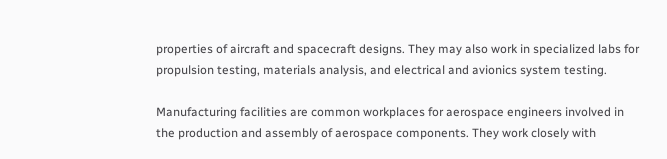properties of aircraft and spacecraft designs. They may also work in specialized labs for propulsion testing, materials analysis, and electrical and avionics system testing.

Manufacturing facilities are common workplaces for aerospace engineers involved in the production and assembly of aerospace components. They work closely with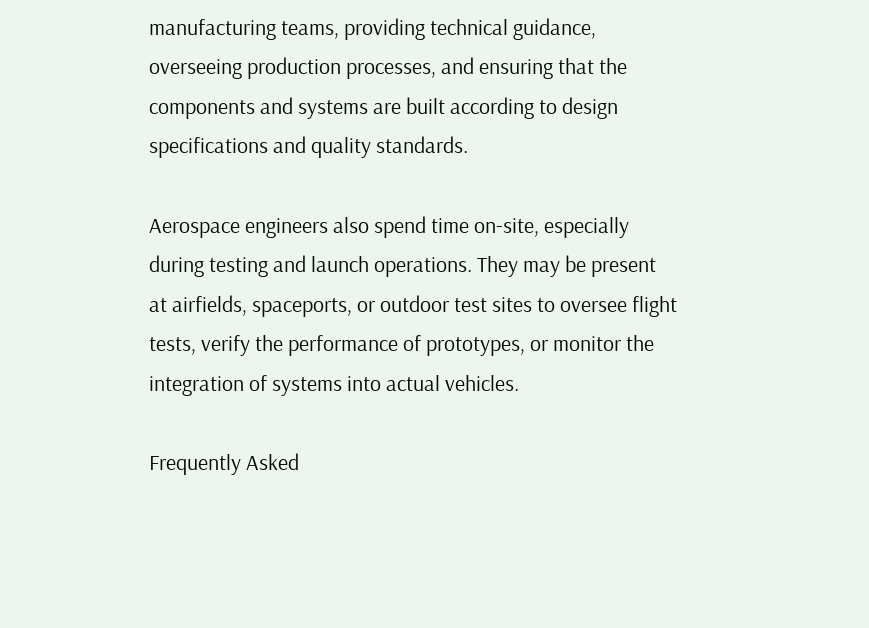manufacturing teams, providing technical guidance, overseeing production processes, and ensuring that the components and systems are built according to design specifications and quality standards.

Aerospace engineers also spend time on-site, especially during testing and launch operations. They may be present at airfields, spaceports, or outdoor test sites to oversee flight tests, verify the performance of prototypes, or monitor the integration of systems into actual vehicles.

Frequently Asked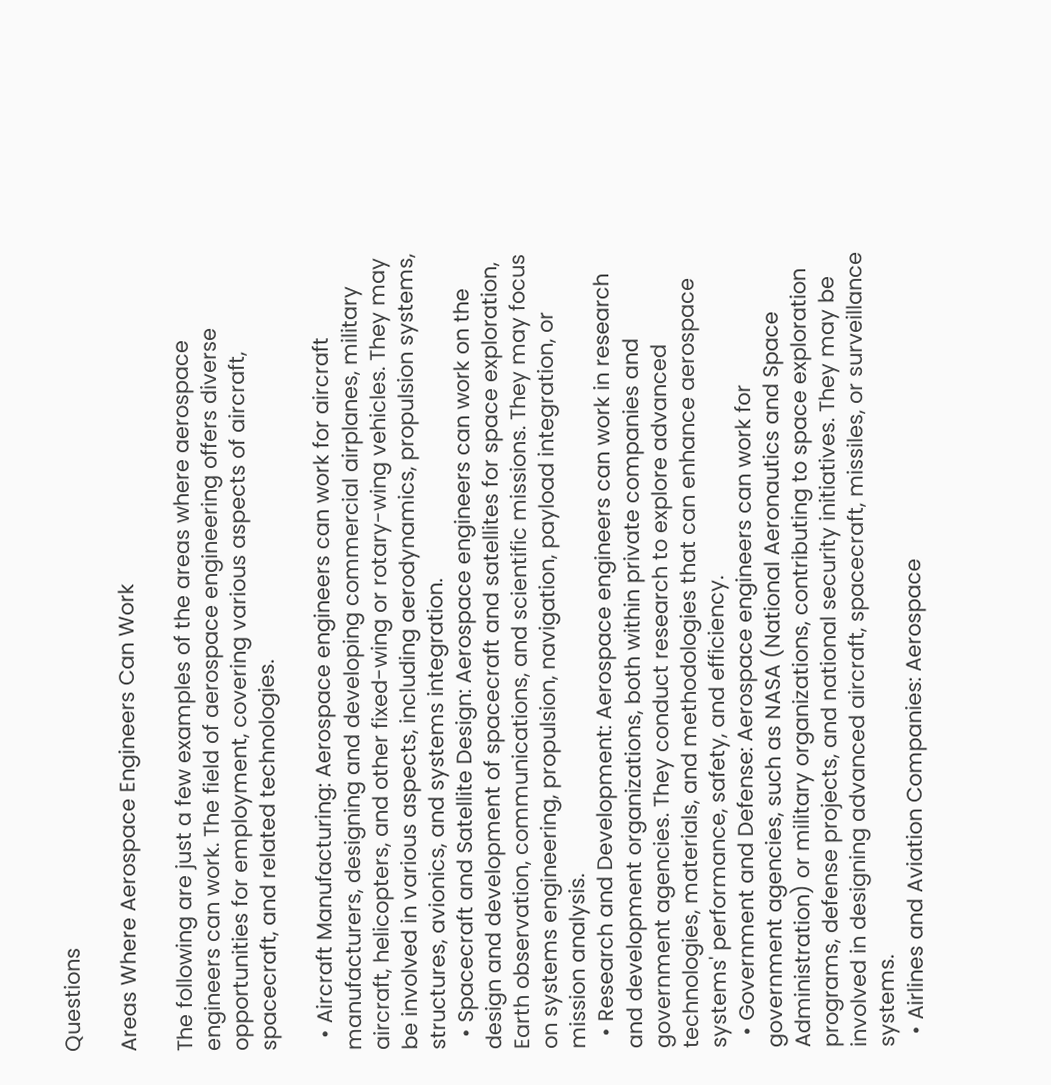Questions

Areas Where Aerospace Engineers Can Work

The following are just a few examples of the areas where aerospace engineers can work. The field of aerospace engineering offers diverse opportunities for employment, covering various aspects of aircraft, spacecraft, and related technologies.

  • Aircraft Manufacturing: Aerospace engineers can work for aircraft manufacturers, designing and developing commercial airplanes, military aircraft, helicopters, and other fixed-wing or rotary-wing vehicles. They may be involved in various aspects, including aerodynamics, propulsion systems, structures, avionics, and systems integration.
  • Spacecraft and Satellite Design: Aerospace engineers can work on the design and development of spacecraft and satellites for space exploration, Earth observation, communications, and scientific missions. They may focus on systems engineering, propulsion, navigation, payload integration, or mission analysis.
  • Research and Development: Aerospace engineers can work in research and development organizations, both within private companies and government agencies. They conduct research to explore advanced technologies, materials, and methodologies that can enhance aerospace systems' performance, safety, and efficiency.
  • Government and Defense: Aerospace engineers can work for government agencies, such as NASA (National Aeronautics and Space Administration) or military organizations, contributing to space exploration programs, defense projects, and national security initiatives. They may be involved in designing advanced aircraft, spacecraft, missiles, or surveillance systems.
  • Airlines and Aviation Companies: Aerospace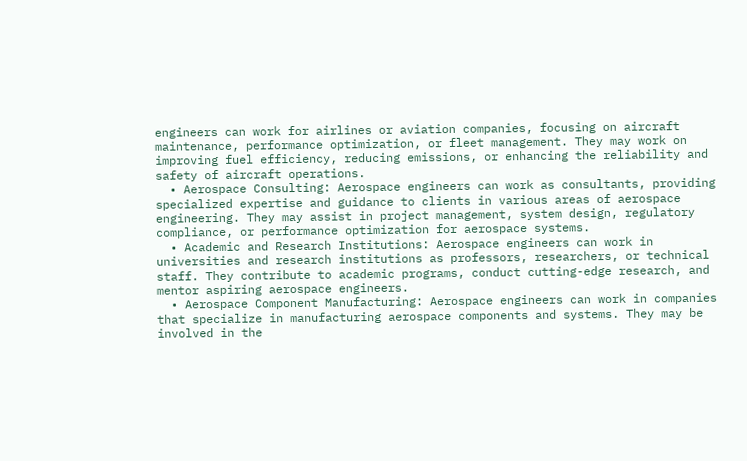engineers can work for airlines or aviation companies, focusing on aircraft maintenance, performance optimization, or fleet management. They may work on improving fuel efficiency, reducing emissions, or enhancing the reliability and safety of aircraft operations.
  • Aerospace Consulting: Aerospace engineers can work as consultants, providing specialized expertise and guidance to clients in various areas of aerospace engineering. They may assist in project management, system design, regulatory compliance, or performance optimization for aerospace systems.
  • Academic and Research Institutions: Aerospace engineers can work in universities and research institutions as professors, researchers, or technical staff. They contribute to academic programs, conduct cutting-edge research, and mentor aspiring aerospace engineers.
  • Aerospace Component Manufacturing: Aerospace engineers can work in companies that specialize in manufacturing aerospace components and systems. They may be involved in the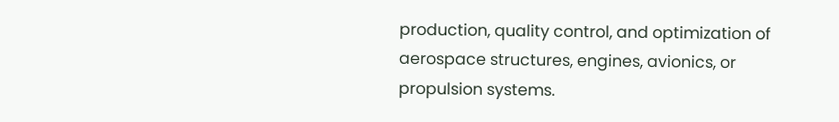production, quality control, and optimization of aerospace structures, engines, avionics, or propulsion systems.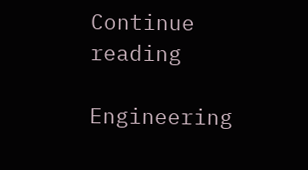Continue reading

Engineering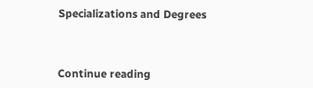Specializations and Degrees



Continue reading